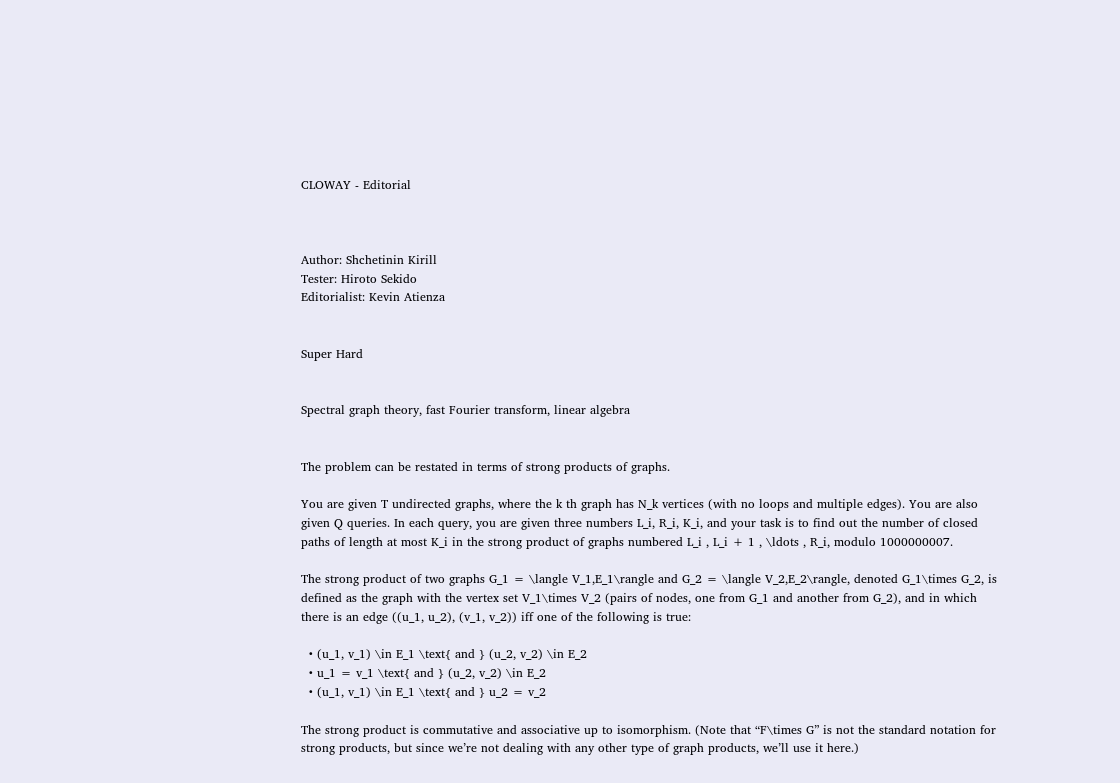CLOWAY - Editorial



Author: Shchetinin Kirill
Tester: Hiroto Sekido
Editorialist: Kevin Atienza


Super Hard


Spectral graph theory, fast Fourier transform, linear algebra


The problem can be restated in terms of strong products of graphs.

You are given T undirected graphs, where the k th graph has N_k vertices (with no loops and multiple edges). You are also given Q queries. In each query, you are given three numbers L_i, R_i, K_i, and your task is to find out the number of closed paths of length at most K_i in the strong product of graphs numbered L_i , L_i + 1 , \ldots , R_i, modulo 1000000007.

The strong product of two graphs G_1 = \langle V_1,E_1\rangle and G_2 = \langle V_2,E_2\rangle, denoted G_1\times G_2, is defined as the graph with the vertex set V_1\times V_2 (pairs of nodes, one from G_1 and another from G_2), and in which there is an edge ((u_1, u_2), (v_1, v_2)) iff one of the following is true:

  • (u_1, v_1) \in E_1 \text{ and } (u_2, v_2) \in E_2
  • u_1 = v_1 \text{ and } (u_2, v_2) \in E_2
  • (u_1, v_1) \in E_1 \text{ and } u_2 = v_2

The strong product is commutative and associative up to isomorphism. (Note that “F\times G” is not the standard notation for strong products, but since we’re not dealing with any other type of graph products, we’ll use it here.)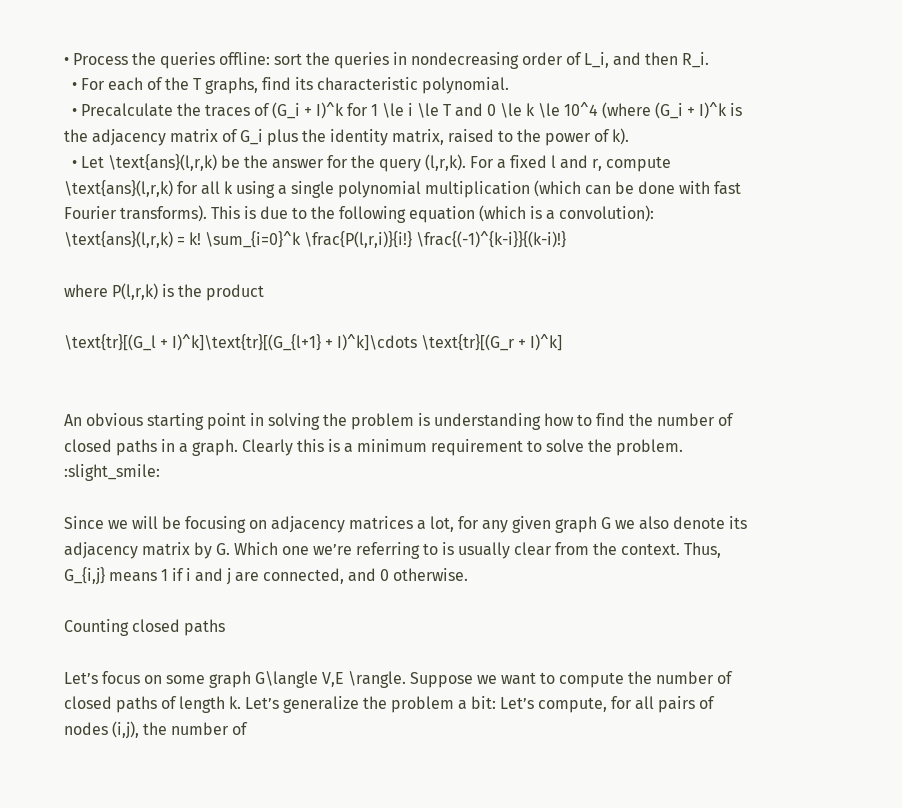• Process the queries offline: sort the queries in nondecreasing order of L_i, and then R_i.
  • For each of the T graphs, find its characteristic polynomial.
  • Precalculate the traces of (G_i + I)^k for 1 \le i \le T and 0 \le k \le 10^4 (where (G_i + I)^k is the adjacency matrix of G_i plus the identity matrix, raised to the power of k).
  • Let \text{ans}(l,r,k) be the answer for the query (l,r,k). For a fixed l and r, compute \text{ans}(l,r,k) for all k using a single polynomial multiplication (which can be done with fast Fourier transforms). This is due to the following equation (which is a convolution):
\text{ans}(l,r,k) = k! \sum_{i=0}^k \frac{P(l,r,i)}{i!} \frac{(-1)^{k-i}}{(k-i)!}

where P(l,r,k) is the product

\text{tr}[(G_l + I)^k]\text{tr}[(G_{l+1} + I)^k]\cdots \text{tr}[(G_r + I)^k]


An obvious starting point in solving the problem is understanding how to find the number of closed paths in a graph. Clearly this is a minimum requirement to solve the problem. :slight_smile:

Since we will be focusing on adjacency matrices a lot, for any given graph G we also denote its adjacency matrix by G. Which one we’re referring to is usually clear from the context. Thus, G_{i,j} means 1 if i and j are connected, and 0 otherwise.

Counting closed paths

Let’s focus on some graph G\langle V,E \rangle. Suppose we want to compute the number of closed paths of length k. Let’s generalize the problem a bit: Let’s compute, for all pairs of nodes (i,j), the number of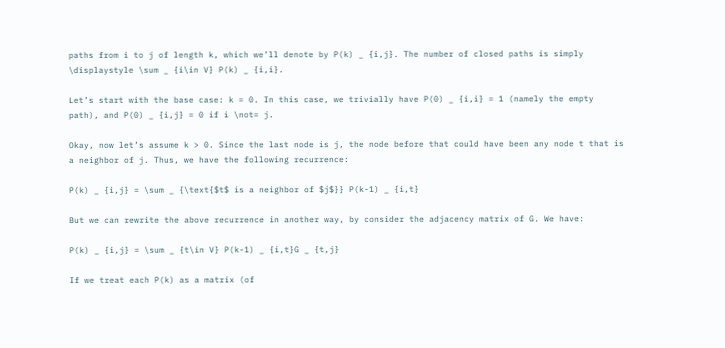paths from i to j of length k, which we’ll denote by P(k) _ {i,j}. The number of closed paths is simply \displaystyle \sum _ {i\in V} P(k) _ {i,i}.

Let’s start with the base case: k = 0. In this case, we trivially have P(0) _ {i,i} = 1 (namely the empty path), and P(0) _ {i,j} = 0 if i \not= j.

Okay, now let’s assume k > 0. Since the last node is j, the node before that could have been any node t that is a neighbor of j. Thus, we have the following recurrence:

P(k) _ {i,j} = \sum _ {\text{$t$ is a neighbor of $j$}} P(k-1) _ {i,t}

But we can rewrite the above recurrence in another way, by consider the adjacency matrix of G. We have:

P(k) _ {i,j} = \sum _ {t\in V} P(k-1) _ {i,t}G _ {t,j}

If we treat each P(k) as a matrix (of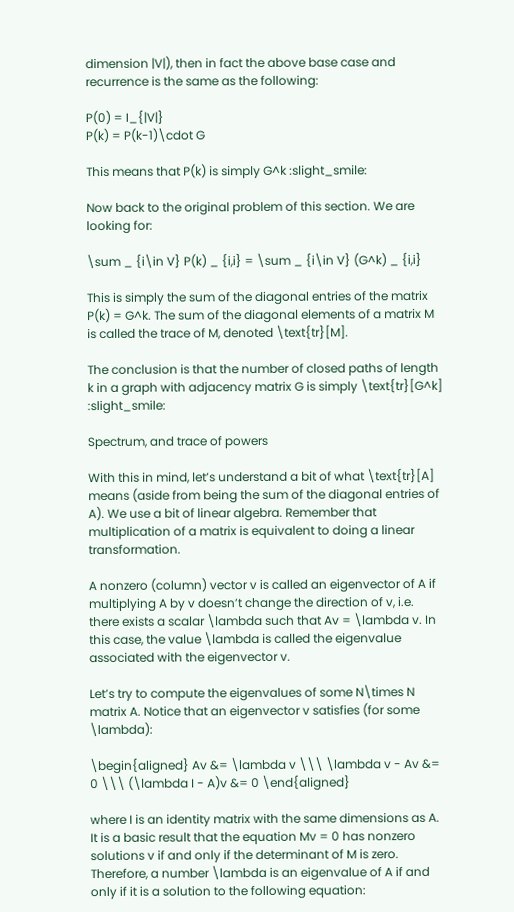dimension |V|), then in fact the above base case and recurrence is the same as the following:

P(0) = I_{|V|}
P(k) = P(k-1)\cdot G

This means that P(k) is simply G^k :slight_smile:

Now back to the original problem of this section. We are looking for:

\sum _ {i\in V} P(k) _ {i,i} = \sum _ {i\in V} (G^k) _ {i,i}

This is simply the sum of the diagonal entries of the matrix P(k) = G^k. The sum of the diagonal elements of a matrix M is called the trace of M, denoted \text{tr}[M].

The conclusion is that the number of closed paths of length k in a graph with adjacency matrix G is simply \text{tr}[G^k] :slight_smile:

Spectrum, and trace of powers

With this in mind, let’s understand a bit of what \text{tr}[A] means (aside from being the sum of the diagonal entries of A). We use a bit of linear algebra. Remember that multiplication of a matrix is equivalent to doing a linear transformation.

A nonzero (column) vector v is called an eigenvector of A if multiplying A by v doesn’t change the direction of v, i.e. there exists a scalar \lambda such that Av = \lambda v. In this case, the value \lambda is called the eigenvalue associated with the eigenvector v.

Let’s try to compute the eigenvalues of some N\times N matrix A. Notice that an eigenvector v satisfies (for some \lambda):

\begin{aligned} Av &= \lambda v \\\ \lambda v - Av &= 0 \\\ (\lambda I - A)v &= 0 \end{aligned}

where I is an identity matrix with the same dimensions as A. It is a basic result that the equation Mv = 0 has nonzero solutions v if and only if the determinant of M is zero. Therefore, a number \lambda is an eigenvalue of A if and only if it is a solution to the following equation: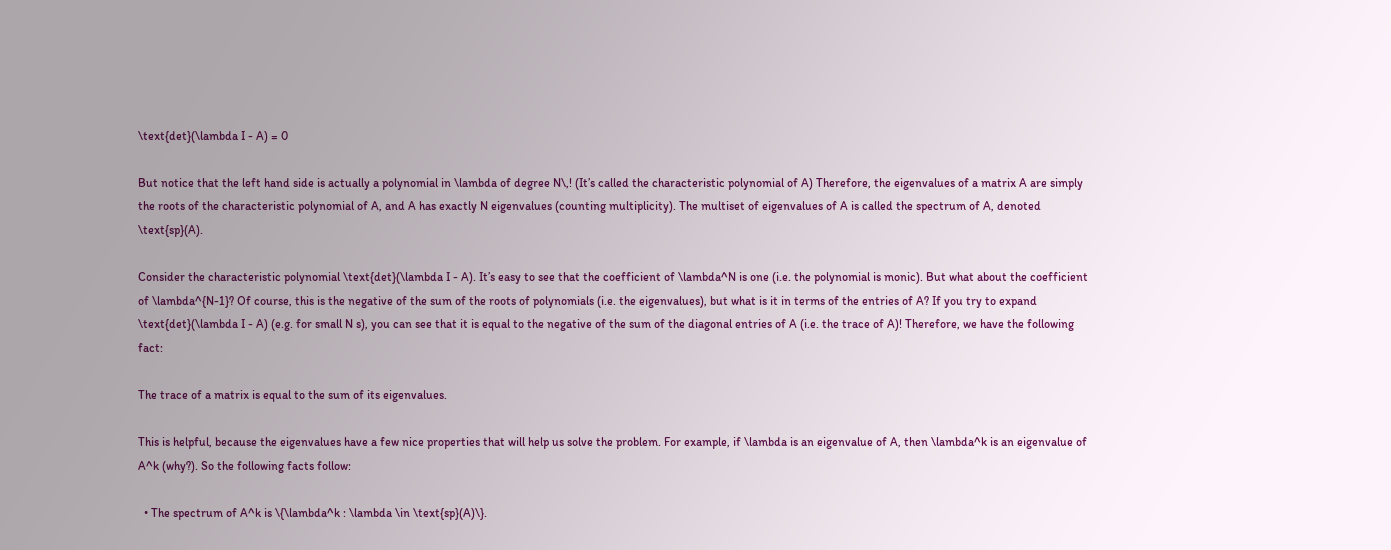\text{det}(\lambda I - A) = 0

But notice that the left hand side is actually a polynomial in \lambda of degree N\,! (It’s called the characteristic polynomial of A) Therefore, the eigenvalues of a matrix A are simply the roots of the characteristic polynomial of A, and A has exactly N eigenvalues (counting multiplicity). The multiset of eigenvalues of A is called the spectrum of A, denoted \text{sp}(A).

Consider the characteristic polynomial \text{det}(\lambda I - A). It’s easy to see that the coefficient of \lambda^N is one (i.e. the polynomial is monic). But what about the coefficient of \lambda^{N-1}? Of course, this is the negative of the sum of the roots of polynomials (i.e. the eigenvalues), but what is it in terms of the entries of A? If you try to expand \text{det}(\lambda I - A) (e.g. for small N s), you can see that it is equal to the negative of the sum of the diagonal entries of A (i.e. the trace of A)! Therefore, we have the following fact:

The trace of a matrix is equal to the sum of its eigenvalues.

This is helpful, because the eigenvalues have a few nice properties that will help us solve the problem. For example, if \lambda is an eigenvalue of A, then \lambda^k is an eigenvalue of A^k (why?). So the following facts follow:

  • The spectrum of A^k is \{\lambda^k : \lambda \in \text{sp}(A)\}.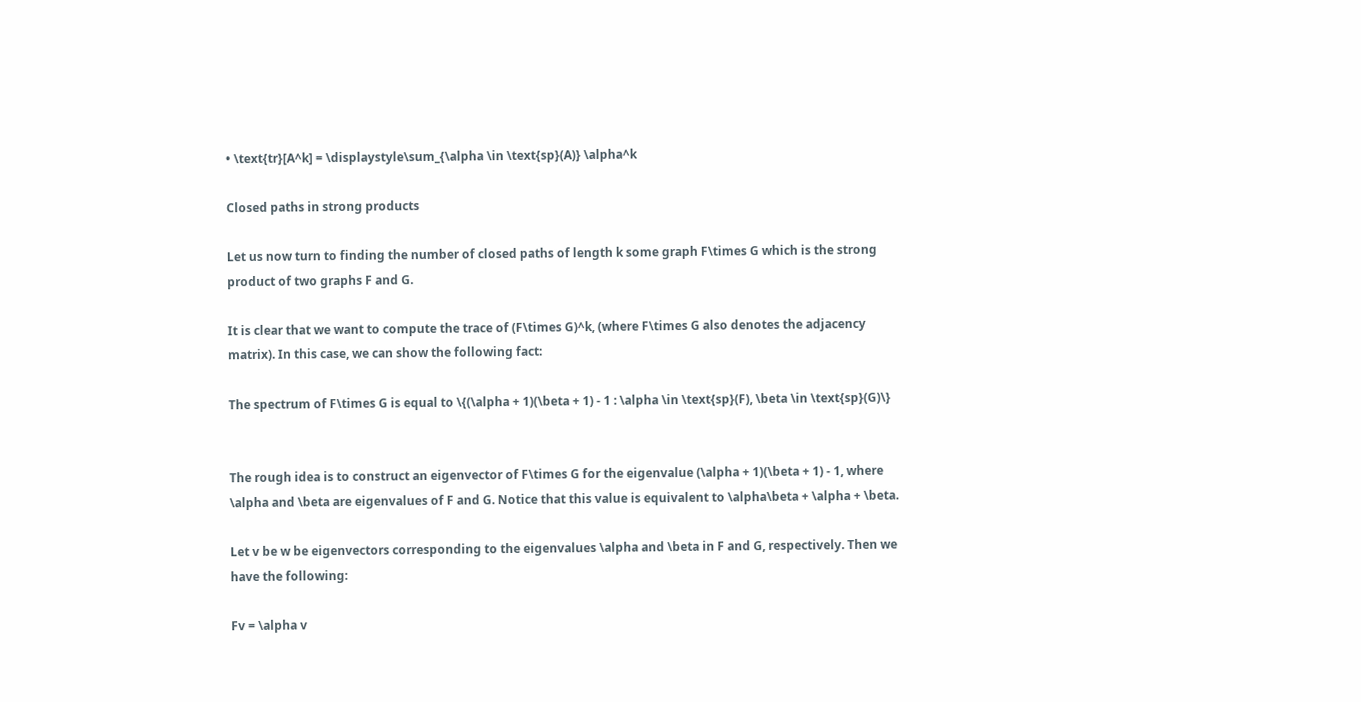• \text{tr}[A^k] = \displaystyle\sum_{\alpha \in \text{sp}(A)} \alpha^k

Closed paths in strong products

Let us now turn to finding the number of closed paths of length k some graph F\times G which is the strong product of two graphs F and G.

It is clear that we want to compute the trace of (F\times G)^k, (where F\times G also denotes the adjacency matrix). In this case, we can show the following fact:

The spectrum of F\times G is equal to \{(\alpha + 1)(\beta + 1) - 1 : \alpha \in \text{sp}(F), \beta \in \text{sp}(G)\}


The rough idea is to construct an eigenvector of F\times G for the eigenvalue (\alpha + 1)(\beta + 1) - 1, where \alpha and \beta are eigenvalues of F and G. Notice that this value is equivalent to \alpha\beta + \alpha + \beta.

Let v be w be eigenvectors corresponding to the eigenvalues \alpha and \beta in F and G, respectively. Then we have the following:

Fv = \alpha v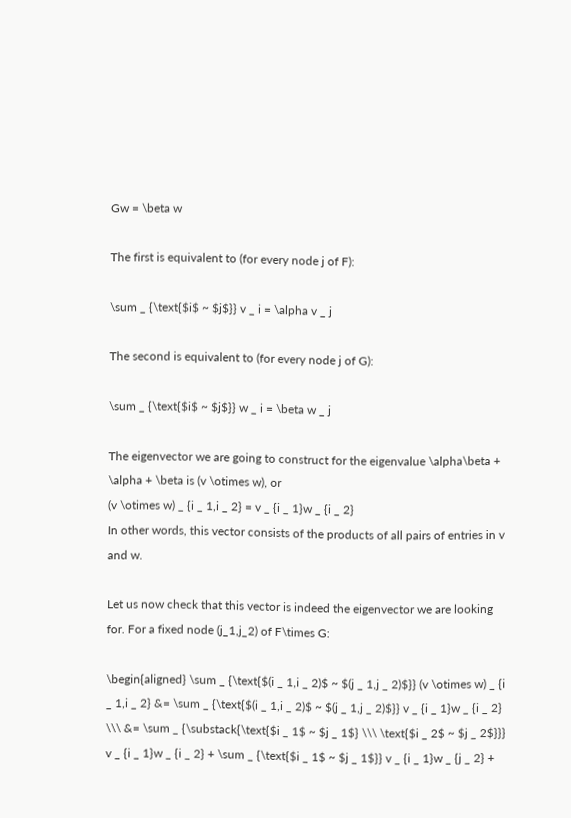Gw = \beta w

The first is equivalent to (for every node j of F):

\sum _ {\text{$i$ ~ $j$}} v _ i = \alpha v _ j

The second is equivalent to (for every node j of G):

\sum _ {\text{$i$ ~ $j$}} w _ i = \beta w _ j

The eigenvector we are going to construct for the eigenvalue \alpha\beta + \alpha + \beta is (v \otimes w), or
(v \otimes w) _ {i _ 1,i _ 2} = v _ {i _ 1}w _ {i _ 2}
In other words, this vector consists of the products of all pairs of entries in v and w.

Let us now check that this vector is indeed the eigenvector we are looking for. For a fixed node (j_1,j_2) of F\times G:

\begin{aligned} \sum _ {\text{$(i _ 1,i _ 2)$ ~ $(j _ 1,j _ 2)$}} (v \otimes w) _ {i _ 1,i _ 2} &= \sum _ {\text{$(i _ 1,i _ 2)$ ~ $(j _ 1,j _ 2)$}} v _ {i _ 1}w _ {i _ 2} \\\ &= \sum _ {\substack{\text{$i _ 1$ ~ $j _ 1$} \\\ \text{$i _ 2$ ~ $j _ 2$}}} v _ {i _ 1}w _ {i _ 2} + \sum _ {\text{$i _ 1$ ~ $j _ 1$}} v _ {i _ 1}w _ {j _ 2} +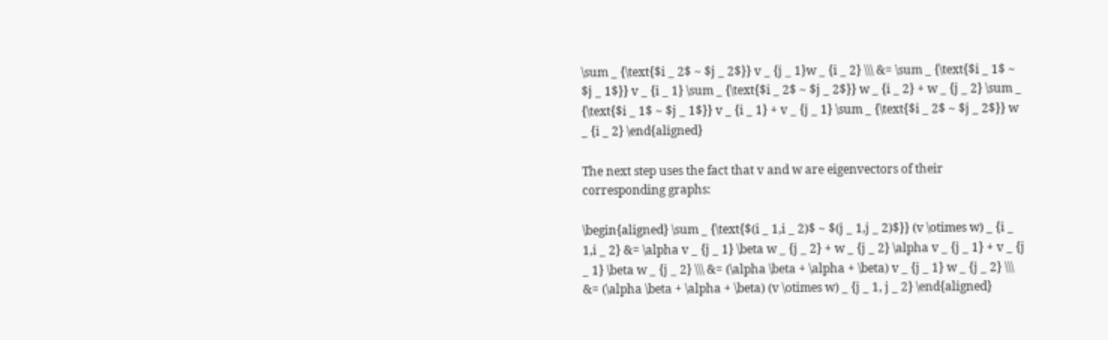\sum _ {\text{$i _ 2$ ~ $j _ 2$}} v _ {j _ 1}w _ {i _ 2} \\\ &= \sum _ {\text{$i _ 1$ ~ $j _ 1$}} v _ {i _ 1} \sum _ {\text{$i _ 2$ ~ $j _ 2$}} w _ {i _ 2} + w _ {j _ 2} \sum _ {\text{$i _ 1$ ~ $j _ 1$}} v _ {i _ 1} + v _ {j _ 1} \sum _ {\text{$i _ 2$ ~ $j _ 2$}} w _ {i _ 2} \end{aligned}

The next step uses the fact that v and w are eigenvectors of their corresponding graphs:

\begin{aligned} \sum _ {\text{$(i _ 1,i _ 2)$ ~ $(j _ 1,j _ 2)$}} (v \otimes w) _ {i _ 1,i _ 2} &= \alpha v _ {j _ 1} \beta w _ {j _ 2} + w _ {j _ 2} \alpha v _ {j _ 1} + v _ {j _ 1} \beta w _ {j _ 2} \\\ &= (\alpha \beta + \alpha + \beta) v _ {j _ 1} w _ {j _ 2} \\\ &= (\alpha \beta + \alpha + \beta) (v \otimes w) _ {j _ 1, j _ 2} \end{aligned}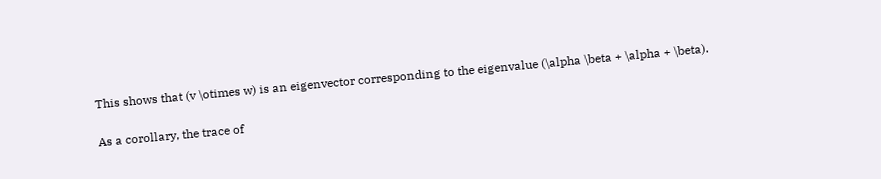This shows that (v \otimes w) is an eigenvector corresponding to the eigenvalue (\alpha \beta + \alpha + \beta).

As a corollary, the trace of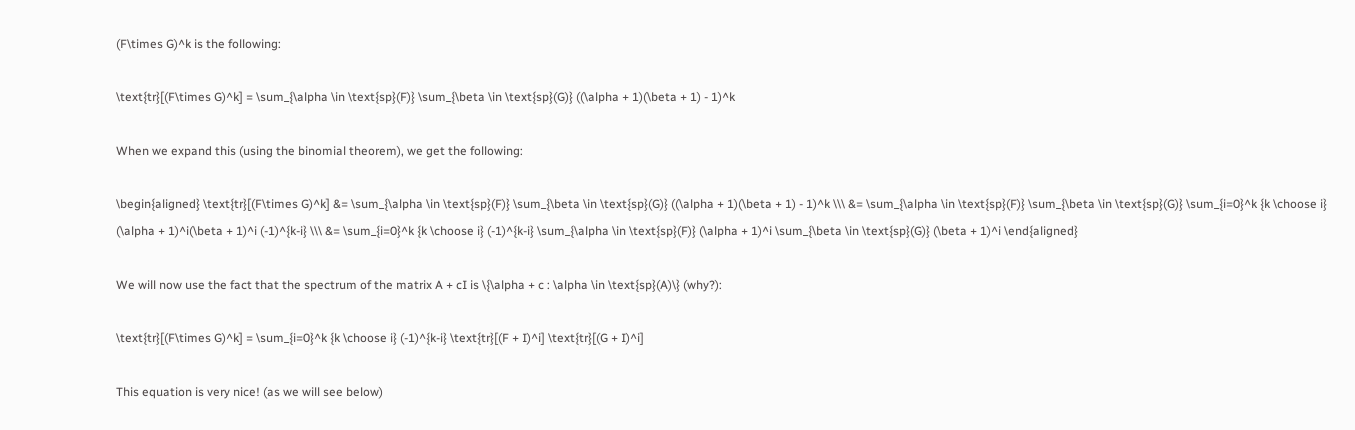(F\times G)^k is the following:

\text{tr}[(F\times G)^k] = \sum_{\alpha \in \text{sp}(F)} \sum_{\beta \in \text{sp}(G)} ((\alpha + 1)(\beta + 1) - 1)^k

When we expand this (using the binomial theorem), we get the following:

\begin{aligned} \text{tr}[(F\times G)^k] &= \sum_{\alpha \in \text{sp}(F)} \sum_{\beta \in \text{sp}(G)} ((\alpha + 1)(\beta + 1) - 1)^k \\\ &= \sum_{\alpha \in \text{sp}(F)} \sum_{\beta \in \text{sp}(G)} \sum_{i=0}^k {k \choose i} (\alpha + 1)^i(\beta + 1)^i (-1)^{k-i} \\\ &= \sum_{i=0}^k {k \choose i} (-1)^{k-i} \sum_{\alpha \in \text{sp}(F)} (\alpha + 1)^i \sum_{\beta \in \text{sp}(G)} (\beta + 1)^i \end{aligned}

We will now use the fact that the spectrum of the matrix A + cI is \{\alpha + c : \alpha \in \text{sp}(A)\} (why?):

\text{tr}[(F\times G)^k] = \sum_{i=0}^k {k \choose i} (-1)^{k-i} \text{tr}[(F + I)^i] \text{tr}[(G + I)^i]

This equation is very nice! (as we will see below)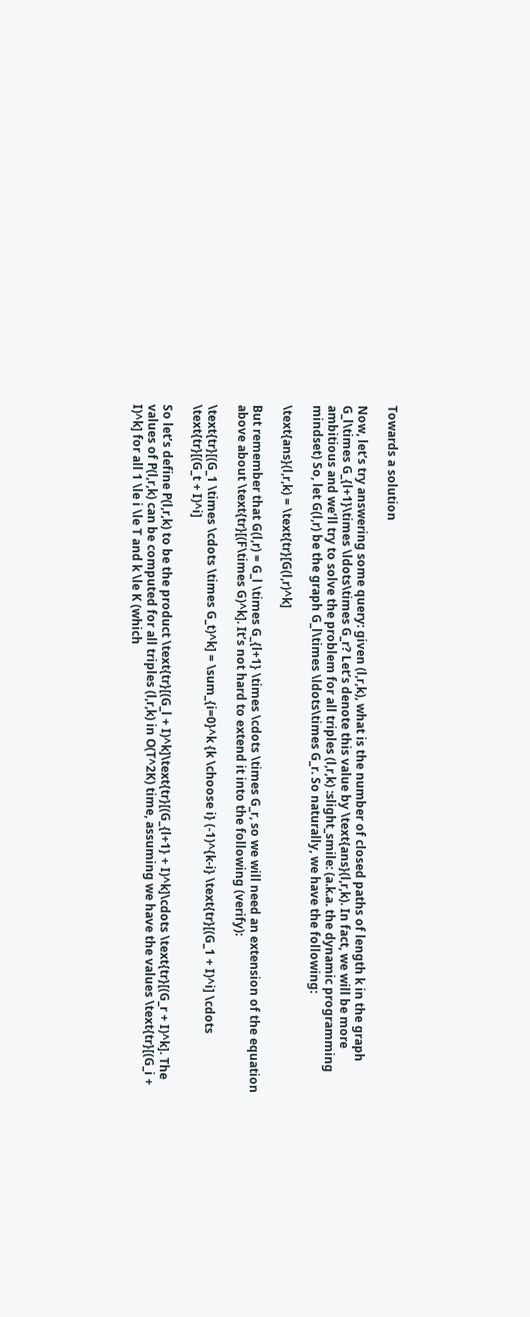Towards a solution

Now, let’s try answering some query: given (l,r,k), what is the number of closed paths of length k in the graph G_l\times G_{l+1}\times \ldots\times G_r? Let’s denote this value by \text{ans}(l,r,k). In fact, we will be more ambitious and we’ll try to solve the problem for all triples (l,r,k) :slight_smile: (a.k.a. the dynamic programming mindset) So, let G(l,r) be the graph G_l\times \ldots\times G_r. So naturally, we have the following:

\text{ans}(l,r,k) = \text{tr}[G(l,r)^k]

But remember that G(l,r) = G_l \times G_{l+1} \times \cdots \times G_r, so we will need an extension of the equation above about \text{tr}[(F\times G)^k]. It’s not hard to extend it into the following (verify):

\text{tr}[(G_1 \times \cdots \times G_t)^k] = \sum_{i=0}^k {k \choose i} (-1)^{k-i} \text{tr}[(G_1 + I)^i] \cdots \text{tr}[(G_t + I)^i]

So let’s define P(l,r,k) to be the product \text{tr}[(G_l + I)^k]\text{tr}[(G_{l+1} + I)^k]\cdots \text{tr}[(G_r + I)^k]. The values of P(l,r,k) can be computed for all triples (l,r,k) in O(T^2K) time, assuming we have the values \text{tr}[(G_i + I)^k] for all 1 \le i \le T and k \le K (which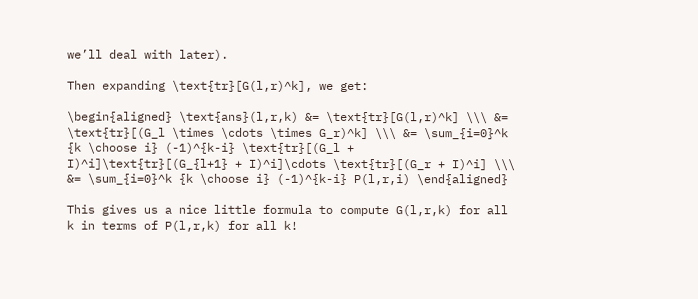we’ll deal with later).

Then expanding \text{tr}[G(l,r)^k], we get:

\begin{aligned} \text{ans}(l,r,k) &= \text{tr}[G(l,r)^k] \\\ &= \text{tr}[(G_l \times \cdots \times G_r)^k] \\\ &= \sum_{i=0}^k {k \choose i} (-1)^{k-i} \text{tr}[(G_l + I)^i]\text{tr}[(G_{l+1} + I)^i]\cdots \text{tr}[(G_r + I)^i] \\\ &= \sum_{i=0}^k {k \choose i} (-1)^{k-i} P(l,r,i) \end{aligned}

This gives us a nice little formula to compute G(l,r,k) for all k in terms of P(l,r,k) for all k!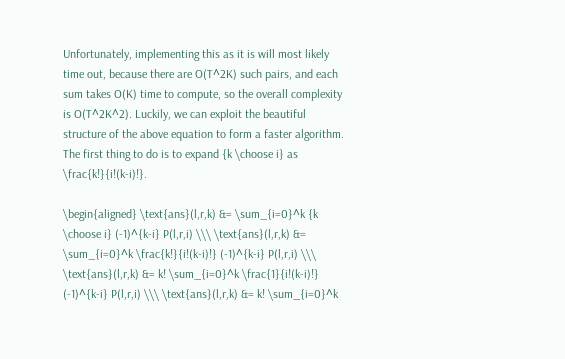Unfortunately, implementing this as it is will most likely time out, because there are O(T^2K) such pairs, and each sum takes O(K) time to compute, so the overall complexity is O(T^2K^2). Luckily, we can exploit the beautiful structure of the above equation to form a faster algorithm. The first thing to do is to expand {k \choose i} as \frac{k!}{i!(k-i)!}.

\begin{aligned} \text{ans}(l,r,k) &= \sum_{i=0}^k {k \choose i} (-1)^{k-i} P(l,r,i) \\\ \text{ans}(l,r,k) &= \sum_{i=0}^k \frac{k!}{i!(k-i)!} (-1)^{k-i} P(l,r,i) \\\ \text{ans}(l,r,k) &= k! \sum_{i=0}^k \frac{1}{i!(k-i)!} (-1)^{k-i} P(l,r,i) \\\ \text{ans}(l,r,k) &= k! \sum_{i=0}^k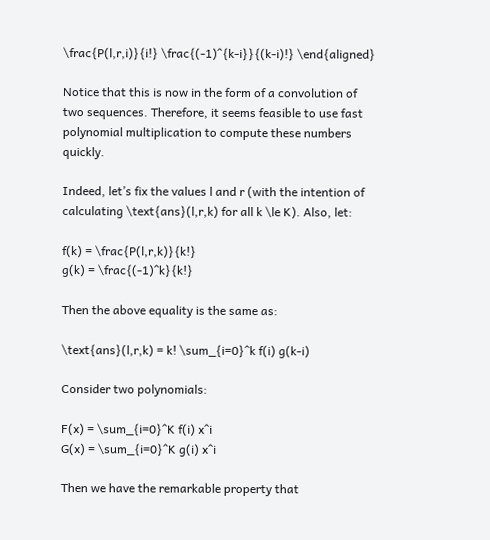\frac{P(l,r,i)}{i!} \frac{(-1)^{k-i}}{(k-i)!} \end{aligned}

Notice that this is now in the form of a convolution of two sequences. Therefore, it seems feasible to use fast polynomial multiplication to compute these numbers quickly.

Indeed, let’s fix the values l and r (with the intention of calculating \text{ans}(l,r,k) for all k \le K). Also, let:

f(k) = \frac{P(l,r,k)}{k!}
g(k) = \frac{(-1)^k}{k!}

Then the above equality is the same as:

\text{ans}(l,r,k) = k! \sum_{i=0}^k f(i) g(k-i)

Consider two polynomials:

F(x) = \sum_{i=0}^K f(i) x^i
G(x) = \sum_{i=0}^K g(i) x^i

Then we have the remarkable property that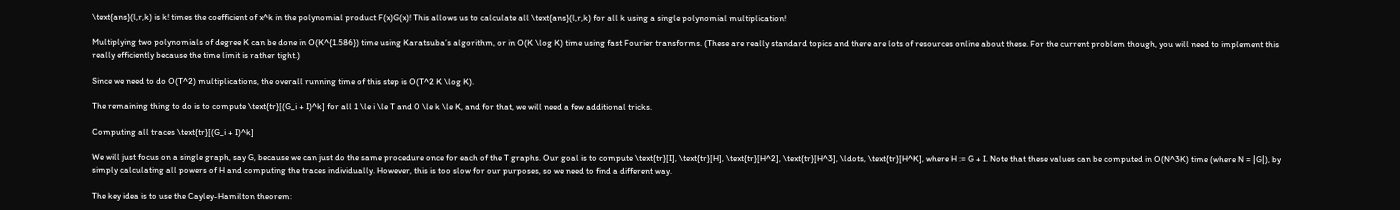\text{ans}(l,r,k) is k! times the coefficient of x^k in the polynomial product F(x)G(x)! This allows us to calculate all \text{ans}(l,r,k) for all k using a single polynomial multiplication!

Multiplying two polynomials of degree K can be done in O(K^{1.586}) time using Karatsuba’s algorithm, or in O(K \log K) time using fast Fourier transforms. (These are really standard topics and there are lots of resources online about these. For the current problem though, you will need to implement this really efficiently because the time limit is rather tight.)

Since we need to do O(T^2) multiplications, the overall running time of this step is O(T^2 K \log K).

The remaining thing to do is to compute \text{tr}[(G_i + I)^k] for all 1 \le i \le T and 0 \le k \le K, and for that, we will need a few additional tricks.

Computing all traces \text{tr}[(G_i + I)^k]

We will just focus on a single graph, say G, because we can just do the same procedure once for each of the T graphs. Our goal is to compute \text{tr}[I], \text{tr}[H], \text{tr}[H^2], \text{tr}[H^3], \ldots, \text{tr}[H^K], where H := G + I. Note that these values can be computed in O(N^3K) time (where N = |G|), by simply calculating all powers of H and computing the traces individually. However, this is too slow for our purposes, so we need to find a different way.

The key idea is to use the Cayley-Hamilton theorem: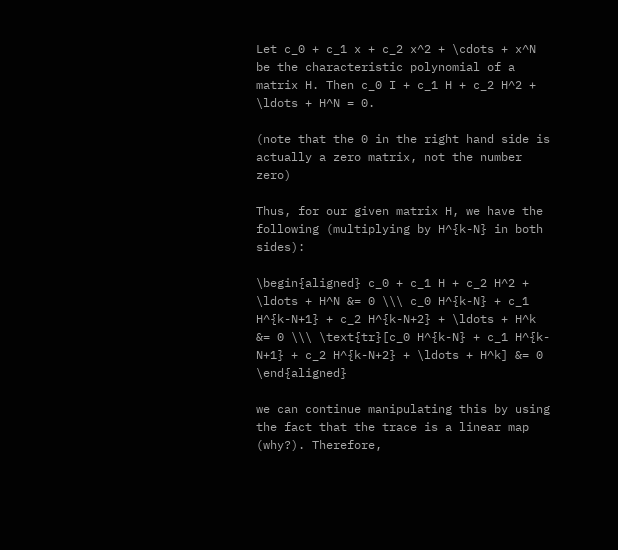Let c_0 + c_1 x + c_2 x^2 + \cdots + x^N be the characteristic polynomial of a matrix H. Then c_0 I + c_1 H + c_2 H^2 + \ldots + H^N = 0.

(note that the 0 in the right hand side is actually a zero matrix, not the number zero)

Thus, for our given matrix H, we have the following (multiplying by H^{k-N} in both sides):

\begin{aligned} c_0 + c_1 H + c_2 H^2 + \ldots + H^N &= 0 \\\ c_0 H^{k-N} + c_1 H^{k-N+1} + c_2 H^{k-N+2} + \ldots + H^k &= 0 \\\ \text{tr}[c_0 H^{k-N} + c_1 H^{k-N+1} + c_2 H^{k-N+2} + \ldots + H^k] &= 0 \end{aligned}

we can continue manipulating this by using the fact that the trace is a linear map (why?). Therefore,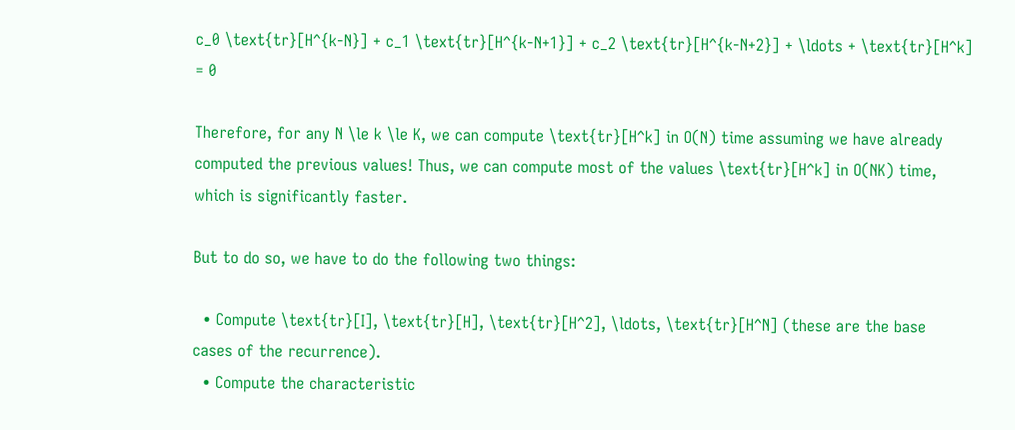c_0 \text{tr}[H^{k-N}] + c_1 \text{tr}[H^{k-N+1}] + c_2 \text{tr}[H^{k-N+2}] + \ldots + \text{tr}[H^k] = 0

Therefore, for any N \le k \le K, we can compute \text{tr}[H^k] in O(N) time assuming we have already computed the previous values! Thus, we can compute most of the values \text{tr}[H^k] in O(NK) time, which is significantly faster.

But to do so, we have to do the following two things:

  • Compute \text{tr}[I], \text{tr}[H], \text{tr}[H^2], \ldots, \text{tr}[H^N] (these are the base cases of the recurrence).
  • Compute the characteristic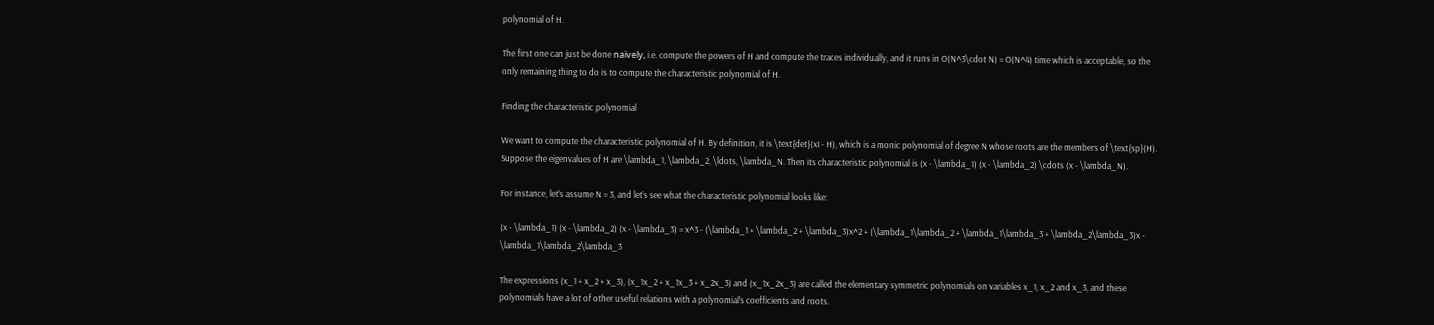polynomial of H.

The first one can just be done naïvely, i.e. compute the powers of H and compute the traces individually, and it runs in O(N^3\cdot N) = O(N^4) time which is acceptable, so the only remaining thing to do is to compute the characteristic polynomial of H.

Finding the characteristic polynomial

We want to compute the characteristic polynomial of H. By definition, it is \text{det}(xI - H), which is a monic polynomial of degree N whose roots are the members of \text{sp}(H). Suppose the eigenvalues of H are \lambda_1, \lambda_2, \ldots, \lambda_N. Then its characteristic polynomial is (x - \lambda_1) (x - \lambda_2) \cdots (x - \lambda_N).

For instance, let’s assume N = 3, and let’s see what the characteristic polynomial looks like:

(x - \lambda_1) (x - \lambda_2) (x - \lambda_3) = x^3 - (\lambda_1 + \lambda_2 + \lambda_3)x^2 + (\lambda_1\lambda_2 + \lambda_1\lambda_3 + \lambda_2\lambda_3)x - \lambda_1\lambda_2\lambda_3

The expressions (x_1 + x_2 + x_3), (x_1x_2 + x_1x_3 + x_2x_3) and (x_1x_2x_3) are called the elementary symmetric polynomials on variables x_1, x_2 and x_3, and these polynomials have a lot of other useful relations with a polynomial’s coefficients and roots.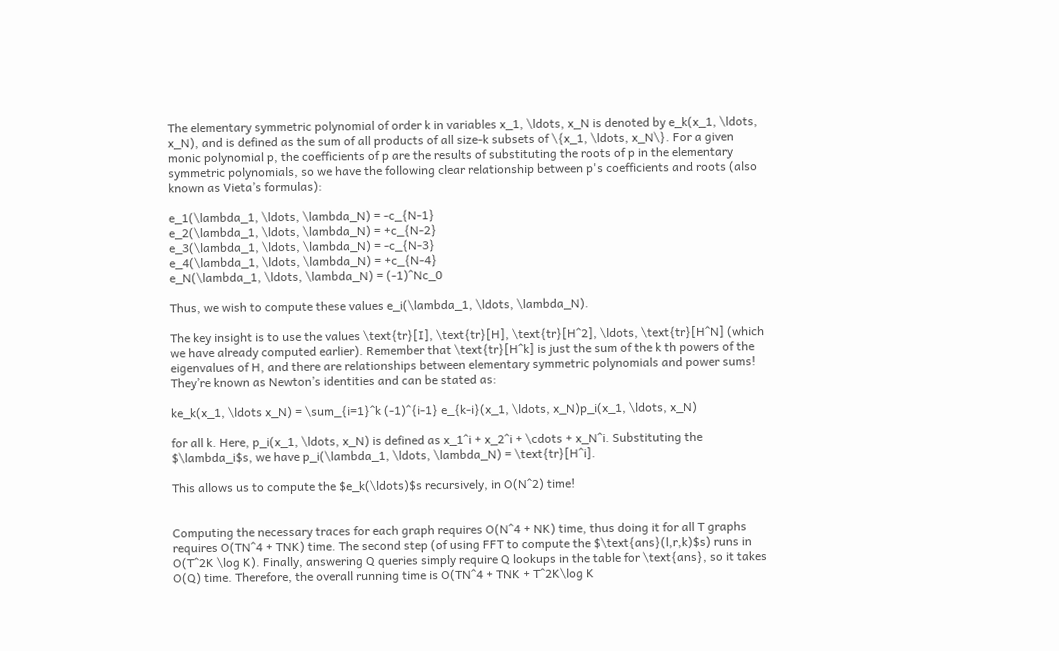The elementary symmetric polynomial of order k in variables x_1, \ldots, x_N is denoted by e_k(x_1, \ldots, x_N), and is defined as the sum of all products of all size-k subsets of \{x_1, \ldots, x_N\}. For a given monic polynomial p, the coefficients of p are the results of substituting the roots of p in the elementary symmetric polynomials, so we have the following clear relationship between p's coefficients and roots (also known as Vieta’s formulas):

e_1(\lambda_1, \ldots, \lambda_N) = -c_{N-1}
e_2(\lambda_1, \ldots, \lambda_N) = +c_{N-2}
e_3(\lambda_1, \ldots, \lambda_N) = -c_{N-3}
e_4(\lambda_1, \ldots, \lambda_N) = +c_{N-4}
e_N(\lambda_1, \ldots, \lambda_N) = (-1)^Nc_0

Thus, we wish to compute these values e_i(\lambda_1, \ldots, \lambda_N).

The key insight is to use the values \text{tr}[I], \text{tr}[H], \text{tr}[H^2], \ldots, \text{tr}[H^N] (which we have already computed earlier). Remember that \text{tr}[H^k] is just the sum of the k th powers of the eigenvalues of H, and there are relationships between elementary symmetric polynomials and power sums! They’re known as Newton’s identities and can be stated as:

ke_k(x_1, \ldots x_N) = \sum_{i=1}^k (-1)^{i-1} e_{k-i}(x_1, \ldots, x_N)p_i(x_1, \ldots, x_N)

for all k. Here, p_i(x_1, \ldots, x_N) is defined as x_1^i + x_2^i + \cdots + x_N^i. Substituting the $\lambda_i$s, we have p_i(\lambda_1, \ldots, \lambda_N) = \text{tr}[H^i].

This allows us to compute the $e_k(\ldots)$s recursively, in O(N^2) time!


Computing the necessary traces for each graph requires O(N^4 + NK) time, thus doing it for all T graphs requires O(TN^4 + TNK) time. The second step (of using FFT to compute the $\text{ans}(l,r,k)$s) runs in O(T^2K \log K). Finally, answering Q queries simply require Q lookups in the table for \text{ans}, so it takes O(Q) time. Therefore, the overall running time is O(TN^4 + TNK + T^2K\log K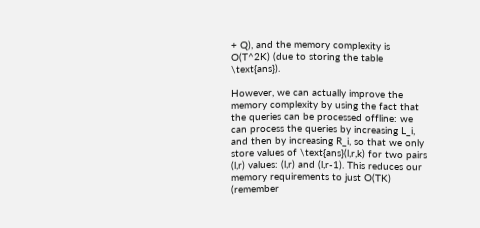+ Q), and the memory complexity is O(T^2K) (due to storing the table \text{ans}).

However, we can actually improve the memory complexity by using the fact that the queries can be processed offline: we can process the queries by increasing L_i, and then by increasing R_i, so that we only store values of \text{ans}(l,r,k) for two pairs (l,r) values: (l,r) and (l,r-1). This reduces our memory requirements to just O(TK) (remember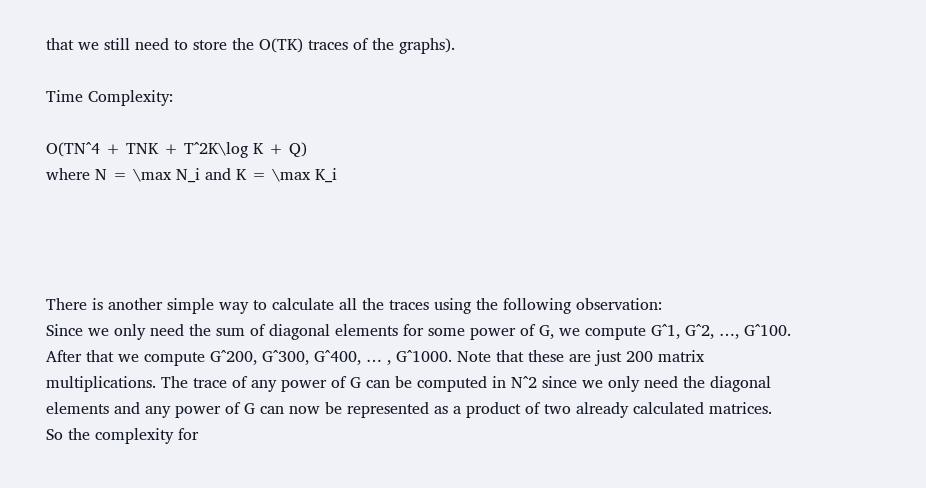that we still need to store the O(TK) traces of the graphs).

Time Complexity:

O(TN^4 + TNK + T^2K\log K + Q)
where N = \max N_i and K = \max K_i




There is another simple way to calculate all the traces using the following observation:
Since we only need the sum of diagonal elements for some power of G, we compute G^1, G^2, …, G^100. After that we compute G^200, G^300, G^400, … , G^1000. Note that these are just 200 matrix multiplications. The trace of any power of G can be computed in N^2 since we only need the diagonal elements and any power of G can now be represented as a product of two already calculated matrices. So the complexity for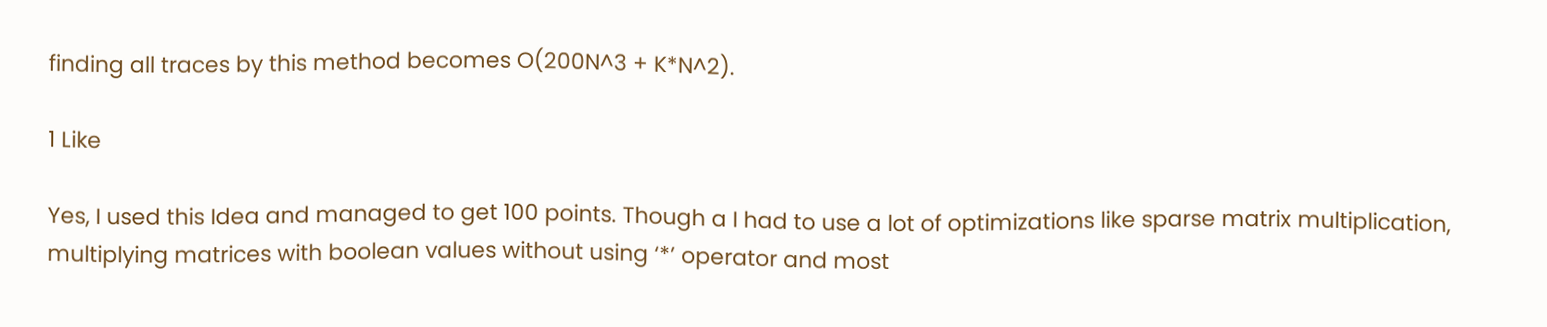finding all traces by this method becomes O(200N^3 + K*N^2).

1 Like

Yes, I used this Idea and managed to get 100 points. Though a I had to use a lot of optimizations like sparse matrix multiplication, multiplying matrices with boolean values without using ‘*’ operator and most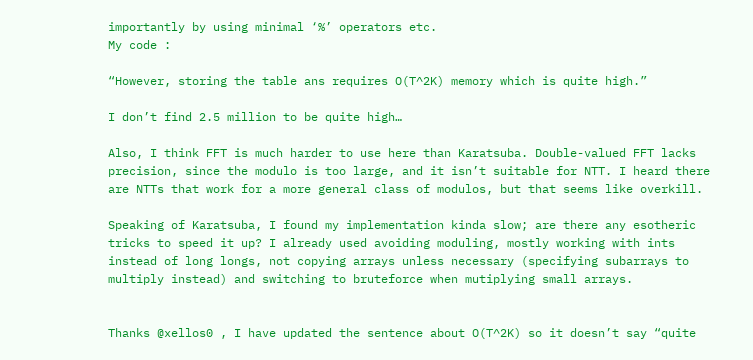importantly by using minimal ‘%’ operators etc.
My code :

“However, storing the table ans requires O(T^2K) memory which is quite high.”

I don’t find 2.5 million to be quite high…

Also, I think FFT is much harder to use here than Karatsuba. Double-valued FFT lacks precision, since the modulo is too large, and it isn’t suitable for NTT. I heard there are NTTs that work for a more general class of modulos, but that seems like overkill.

Speaking of Karatsuba, I found my implementation kinda slow; are there any esotheric tricks to speed it up? I already used avoiding moduling, mostly working with ints instead of long longs, not copying arrays unless necessary (specifying subarrays to multiply instead) and switching to bruteforce when mutiplying small arrays.


Thanks @xellos0 , I have updated the sentence about O(T^2K) so it doesn’t say “quite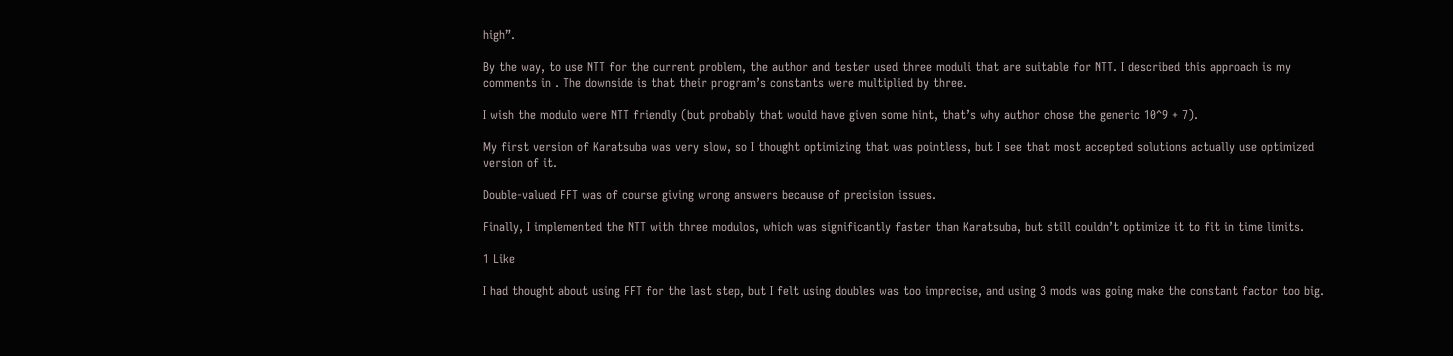high”.

By the way, to use NTT for the current problem, the author and tester used three moduli that are suitable for NTT. I described this approach is my comments in . The downside is that their program’s constants were multiplied by three.

I wish the modulo were NTT friendly (but probably that would have given some hint, that’s why author chose the generic 10^9 + 7).

My first version of Karatsuba was very slow, so I thought optimizing that was pointless, but I see that most accepted solutions actually use optimized version of it.

Double-valued FFT was of course giving wrong answers because of precision issues.

Finally, I implemented the NTT with three modulos, which was significantly faster than Karatsuba, but still couldn’t optimize it to fit in time limits.

1 Like

I had thought about using FFT for the last step, but I felt using doubles was too imprecise, and using 3 mods was going make the constant factor too big.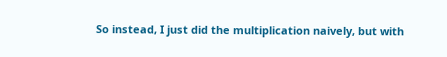So instead, I just did the multiplication naively, but with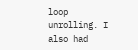loop unrolling. I also had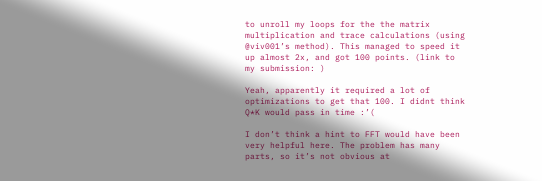to unroll my loops for the the matrix multiplication and trace calculations (using @viv001’s method). This managed to speed it up almost 2x, and got 100 points. (link to my submission: )

Yeah, apparently it required a lot of optimizations to get that 100. I didnt think Q*K would pass in time :’(

I don’t think a hint to FFT would have been very helpful here. The problem has many parts, so it’s not obvious at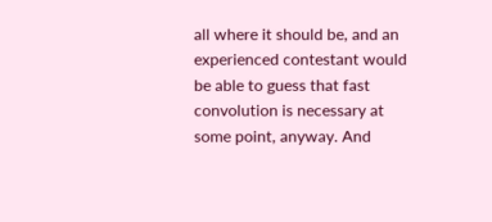all where it should be, and an experienced contestant would be able to guess that fast convolution is necessary at some point, anyway. And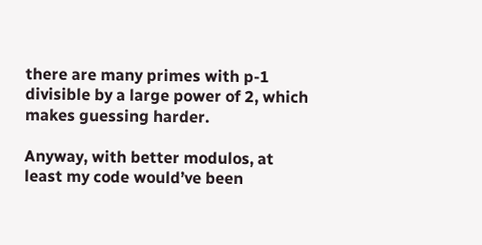there are many primes with p-1 divisible by a large power of 2, which makes guessing harder.

Anyway, with better modulos, at least my code would’ve been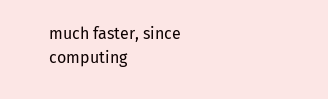much faster, since computing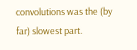convolutions was the (by far) slowest part.